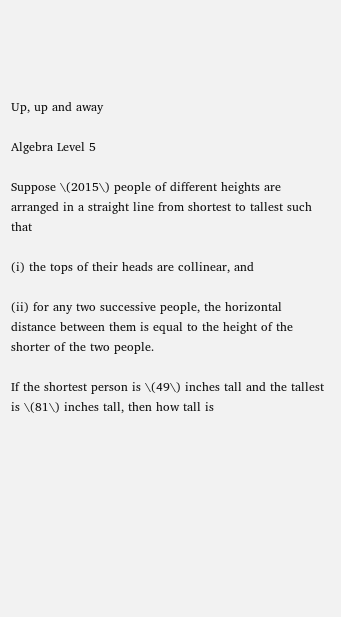Up, up and away

Algebra Level 5

Suppose \(2015\) people of different heights are arranged in a straight line from shortest to tallest such that

(i) the tops of their heads are collinear, and

(ii) for any two successive people, the horizontal distance between them is equal to the height of the shorter of the two people.

If the shortest person is \(49\) inches tall and the tallest is \(81\) inches tall, then how tall is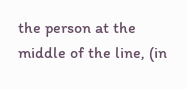the person at the middle of the line, (in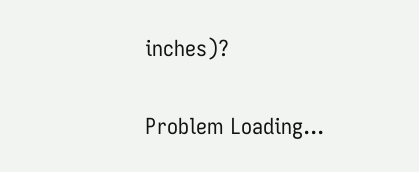inches)?


Problem Loading...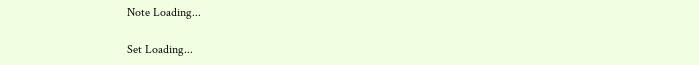Note Loading...

Set Loading...